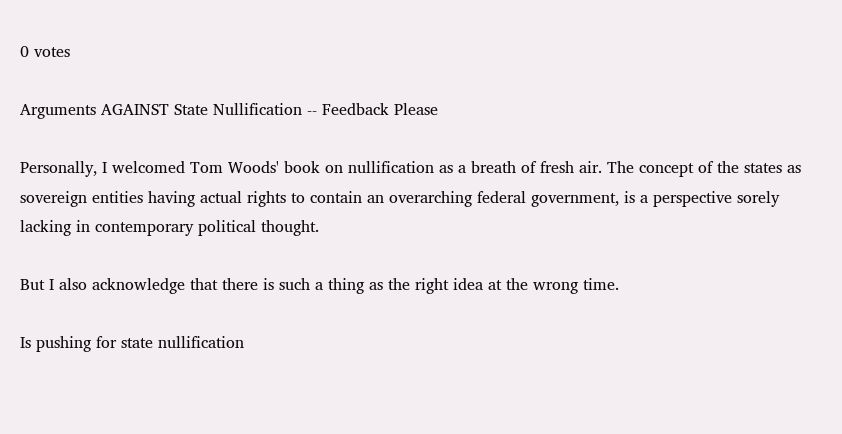0 votes

Arguments AGAINST State Nullification -- Feedback Please

Personally, I welcomed Tom Woods' book on nullification as a breath of fresh air. The concept of the states as sovereign entities having actual rights to contain an overarching federal government, is a perspective sorely lacking in contemporary political thought.

But I also acknowledge that there is such a thing as the right idea at the wrong time.

Is pushing for state nullification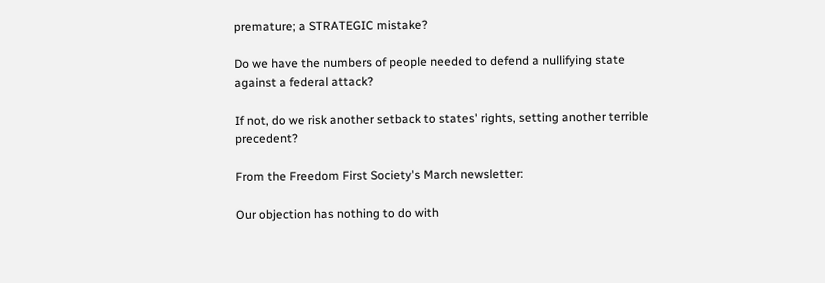premature; a STRATEGIC mistake?

Do we have the numbers of people needed to defend a nullifying state against a federal attack?

If not, do we risk another setback to states' rights, setting another terrible precedent?

From the Freedom First Society's March newsletter:

Our objection has nothing to do with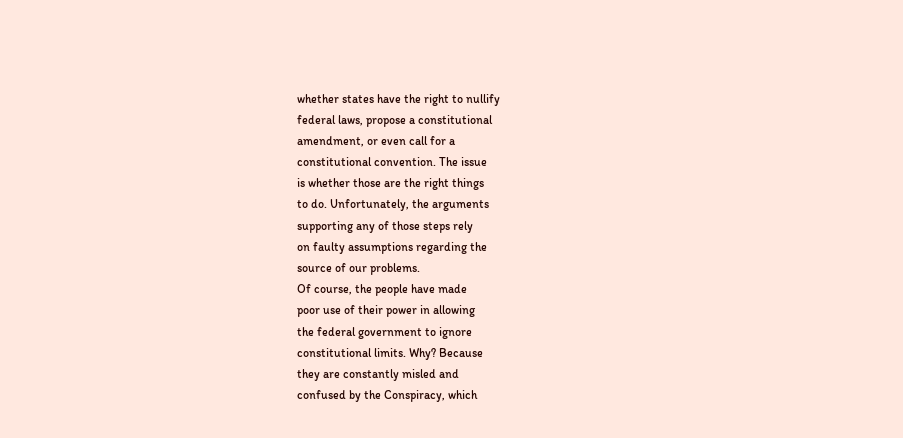whether states have the right to nullify
federal laws, propose a constitutional
amendment, or even call for a
constitutional convention. The issue
is whether those are the right things
to do. Unfortunately, the arguments
supporting any of those steps rely
on faulty assumptions regarding the
source of our problems.
Of course, the people have made
poor use of their power in allowing
the federal government to ignore
constitutional limits. Why? Because
they are constantly misled and
confused by the Conspiracy, which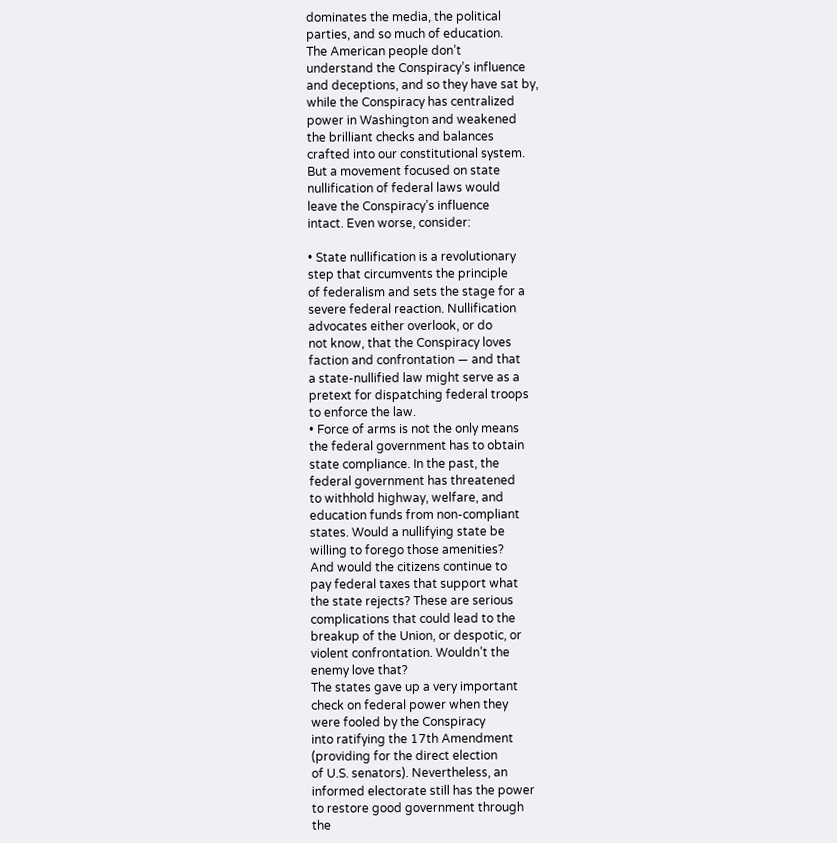dominates the media, the political
parties, and so much of education.
The American people don’t
understand the Conspiracy’s influence
and deceptions, and so they have sat by,
while the Conspiracy has centralized
power in Washington and weakened
the brilliant checks and balances
crafted into our constitutional system.
But a movement focused on state
nullification of federal laws would
leave the Conspiracy’s influence
intact. Even worse, consider:

• State nullification is a revolutionary
step that circumvents the principle
of federalism and sets the stage for a
severe federal reaction. Nullification
advocates either overlook, or do
not know, that the Conspiracy loves
faction and confrontation — and that
a state-nullified law might serve as a
pretext for dispatching federal troops
to enforce the law.
• Force of arms is not the only means
the federal government has to obtain
state compliance. In the past, the
federal government has threatened
to withhold highway, welfare, and
education funds from non-compliant
states. Would a nullifying state be
willing to forego those amenities?
And would the citizens continue to
pay federal taxes that support what
the state rejects? These are serious
complications that could lead to the
breakup of the Union, or despotic, or
violent confrontation. Wouldn’t the
enemy love that?
The states gave up a very important
check on federal power when they
were fooled by the Conspiracy
into ratifying the 17th Amendment
(providing for the direct election
of U.S. senators). Nevertheless, an
informed electorate still has the power
to restore good government through
the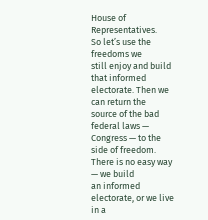House of Representatives.
So let’s use the freedoms we
still enjoy and build that informed
electorate. Then we can return the
source of the bad federal laws —
Congress — to the side of freedom.
There is no easy way — we build
an informed electorate, or we live in a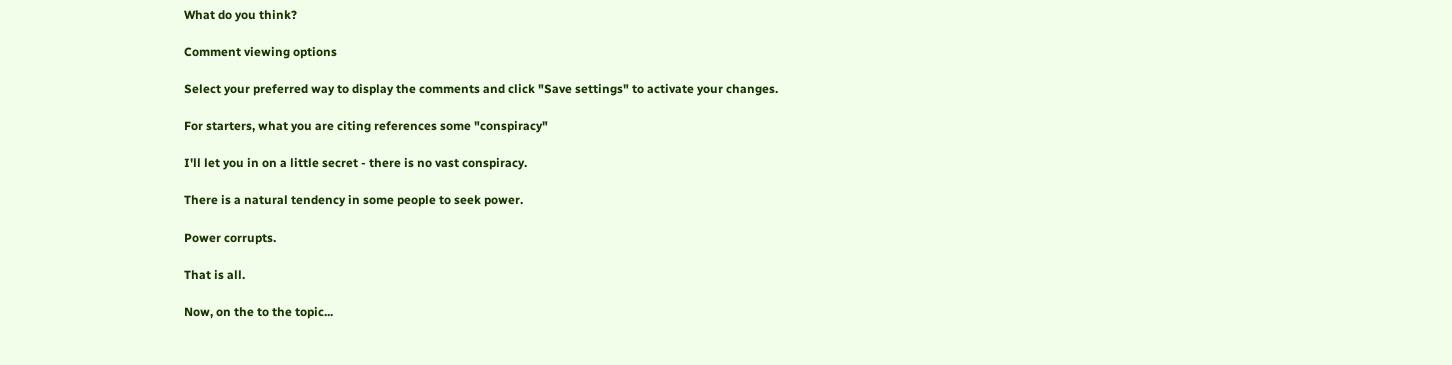What do you think?

Comment viewing options

Select your preferred way to display the comments and click "Save settings" to activate your changes.

For starters, what you are citing references some "conspiracy"

I'll let you in on a little secret - there is no vast conspiracy.

There is a natural tendency in some people to seek power.

Power corrupts.

That is all.

Now, on the to the topic...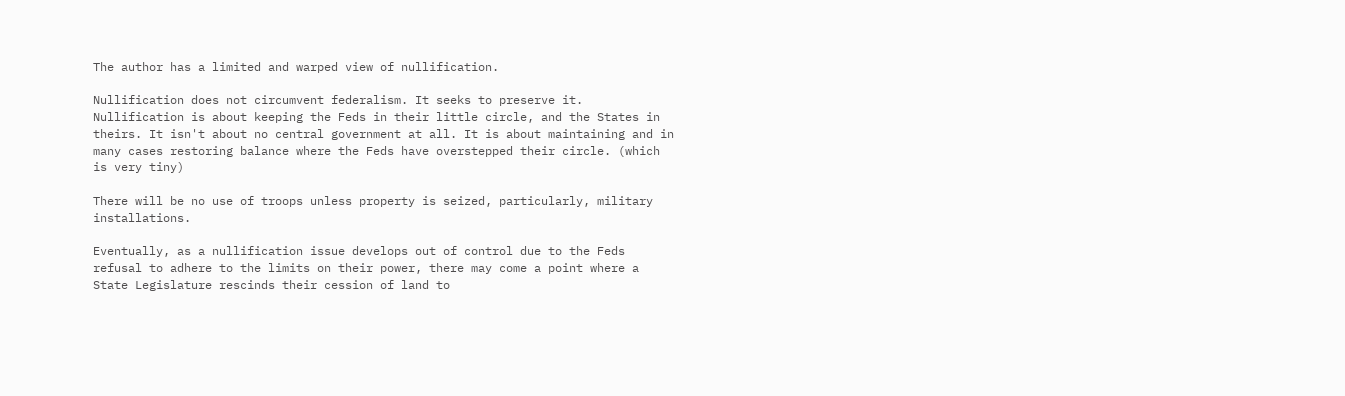The author has a limited and warped view of nullification.

Nullification does not circumvent federalism. It seeks to preserve it. Nullification is about keeping the Feds in their little circle, and the States in theirs. It isn't about no central government at all. It is about maintaining and in many cases restoring balance where the Feds have overstepped their circle. (which is very tiny)

There will be no use of troops unless property is seized, particularly, military installations.

Eventually, as a nullification issue develops out of control due to the Feds refusal to adhere to the limits on their power, there may come a point where a State Legislature rescinds their cession of land to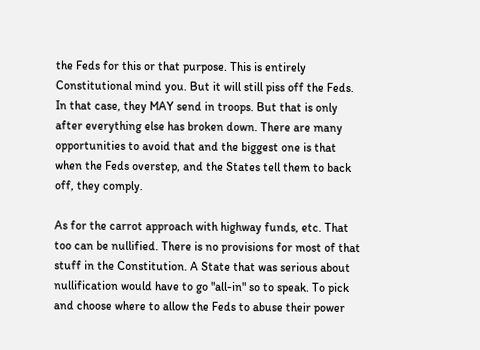the Feds for this or that purpose. This is entirely Constitutional mind you. But it will still piss off the Feds. In that case, they MAY send in troops. But that is only after everything else has broken down. There are many opportunities to avoid that and the biggest one is that when the Feds overstep, and the States tell them to back off, they comply.

As for the carrot approach with highway funds, etc. That too can be nullified. There is no provisions for most of that stuff in the Constitution. A State that was serious about nullification would have to go "all-in" so to speak. To pick and choose where to allow the Feds to abuse their power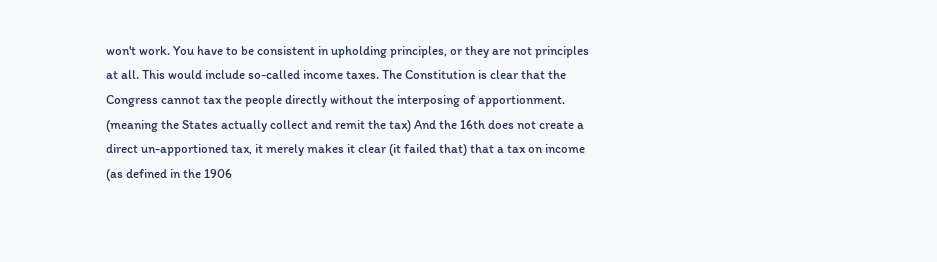won't work. You have to be consistent in upholding principles, or they are not principles at all. This would include so-called income taxes. The Constitution is clear that the Congress cannot tax the people directly without the interposing of apportionment. (meaning the States actually collect and remit the tax) And the 16th does not create a direct un-apportioned tax, it merely makes it clear (it failed that) that a tax on income (as defined in the 1906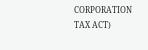CORPORATION TAX ACT)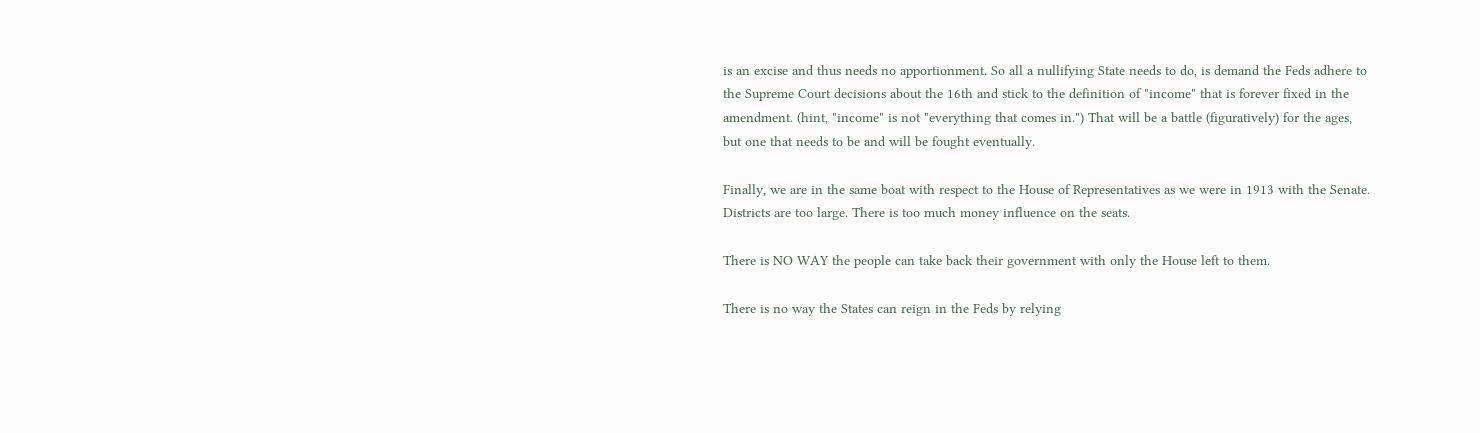is an excise and thus needs no apportionment. So all a nullifying State needs to do, is demand the Feds adhere to the Supreme Court decisions about the 16th and stick to the definition of "income" that is forever fixed in the amendment. (hint, "income" is not "everything that comes in.") That will be a battle (figuratively) for the ages, but one that needs to be and will be fought eventually.

Finally, we are in the same boat with respect to the House of Representatives as we were in 1913 with the Senate. Districts are too large. There is too much money influence on the seats.

There is NO WAY the people can take back their government with only the House left to them.

There is no way the States can reign in the Feds by relying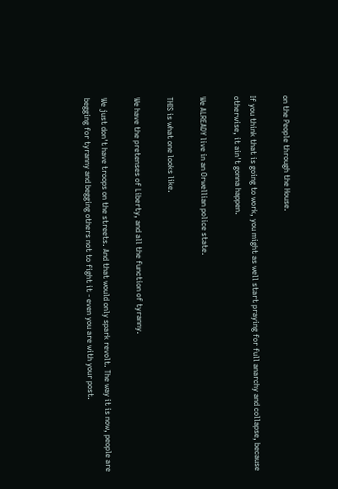on the People through the House.

If you think that is going to work, you might as well start praying for full anarchy and collapse, because otherwise, it ain't gonna happen.

We ALREADY live in an Orwellian police state.

THIS is what one looks like.

We have the pretenses of Liberty, and all the function of tyranny.

We just don't have troops on the streets. And that would only spark revolt. The way it is now, people are begging for tyranny and begging others not to fight it - even you are with your post.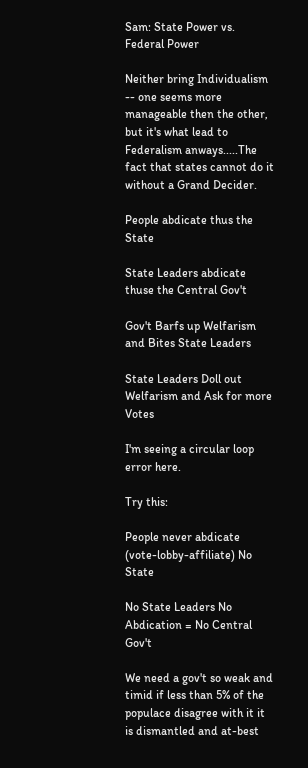Sam: State Power vs. Federal Power

Neither bring Individualism -- one seems more manageable then the other, but it's what lead to Federalism anways.....The fact that states cannot do it without a Grand Decider.

People abdicate thus the State

State Leaders abdicate thuse the Central Gov't

Gov't Barfs up Welfarism and Bites State Leaders

State Leaders Doll out Welfarism and Ask for more Votes

I'm seeing a circular loop error here.

Try this:

People never abdicate (vote-lobby-affiliate) No State

No State Leaders No Abdication = No Central Gov't

We need a gov't so weak and timid if less than 5% of the populace disagree with it it is dismantled and at-best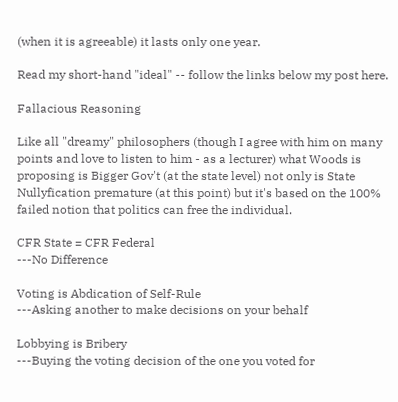(when it is agreeable) it lasts only one year.

Read my short-hand "ideal" -- follow the links below my post here.

Fallacious Reasoning

Like all "dreamy" philosophers (though I agree with him on many points and love to listen to him - as a lecturer) what Woods is proposing is Bigger Gov't (at the state level) not only is State Nullyfication premature (at this point) but it's based on the 100% failed notion that politics can free the individual.

CFR State = CFR Federal
---No Difference

Voting is Abdication of Self-Rule
---Asking another to make decisions on your behalf

Lobbying is Bribery
---Buying the voting decision of the one you voted for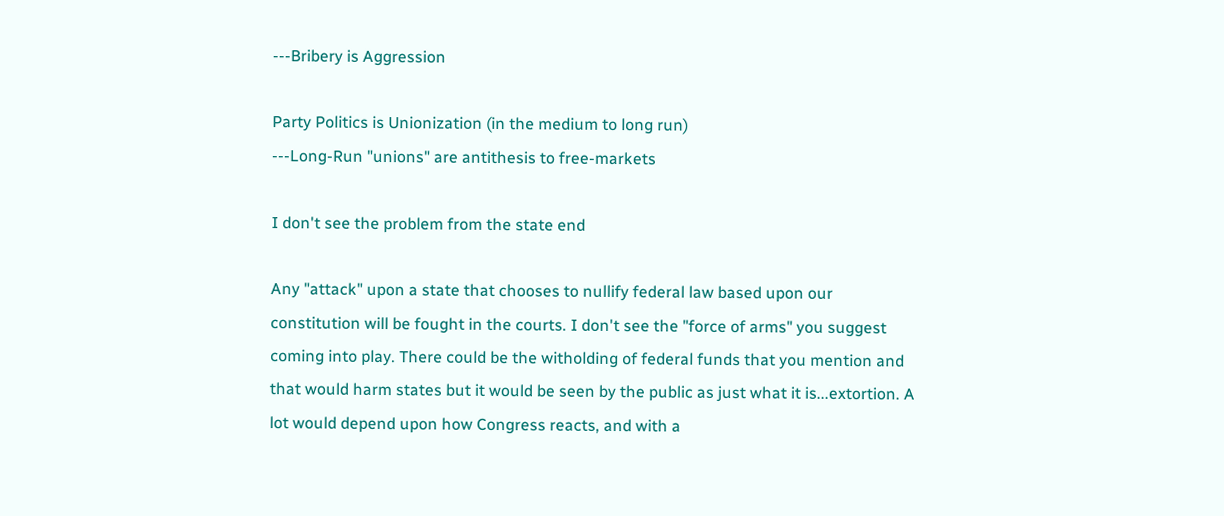---Bribery is Aggression

Party Politics is Unionization (in the medium to long run)
---Long-Run "unions" are antithesis to free-markets

I don't see the problem from the state end

Any "attack" upon a state that chooses to nullify federal law based upon our constitution will be fought in the courts. I don't see the "force of arms" you suggest coming into play. There could be the witholding of federal funds that you mention and that would harm states but it would be seen by the public as just what it is...extortion. A lot would depend upon how Congress reacts, and with a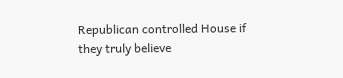Republican controlled House if they truly believe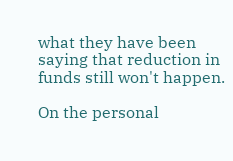what they have been saying that reduction in funds still won't happen.

On the personal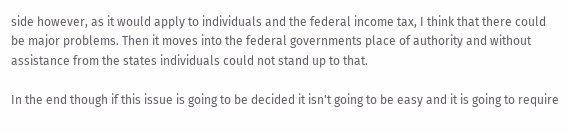side however, as it would apply to individuals and the federal income tax, I think that there could be major problems. Then it moves into the federal governments place of authority and without assistance from the states individuals could not stand up to that.

In the end though if this issue is going to be decided it isn't going to be easy and it is going to require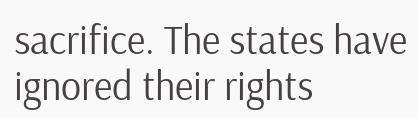sacrifice. The states have ignored their rights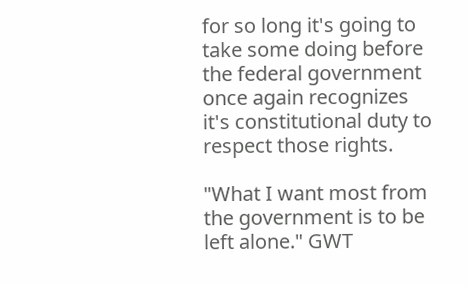for so long it's going to take some doing before the federal government once again recognizes it's constitutional duty to respect those rights.

"What I want most from the government is to be left alone." GWT